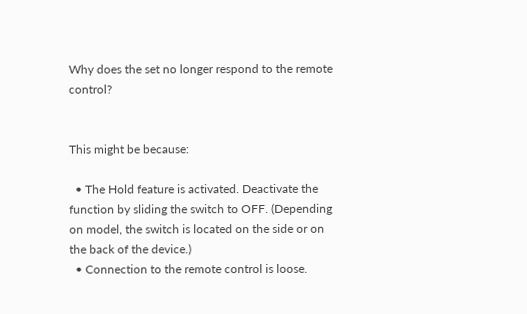Why does the set no longer respond to the remote control?


This might be because:

  • The Hold feature is activated. Deactivate the function by sliding the switch to OFF. (Depending on model, the switch is located on the side or on the back of the device.)
  • Connection to the remote control is loose.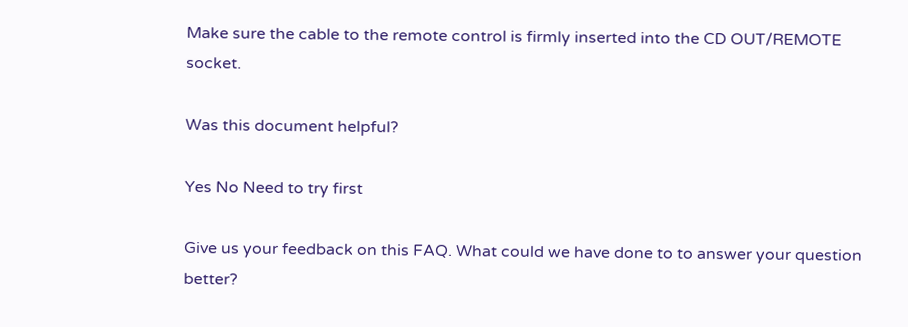Make sure the cable to the remote control is firmly inserted into the CD OUT/REMOTE socket.

Was this document helpful?

Yes No Need to try first

Give us your feedback on this FAQ. What could we have done to to answer your question better?